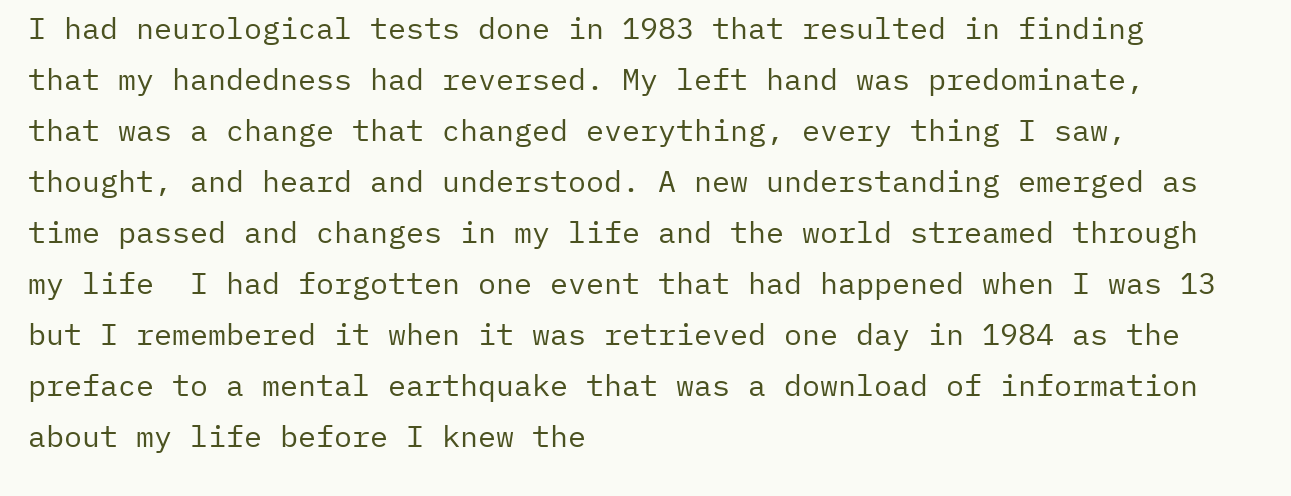I had neurological tests done in 1983 that resulted in finding that my handedness had reversed. My left hand was predominate, that was a change that changed everything, every thing I saw, thought, and heard and understood. A new understanding emerged as time passed and changes in my life and the world streamed through my life  I had forgotten one event that had happened when I was 13 but I remembered it when it was retrieved one day in 1984 as the preface to a mental earthquake that was a download of information about my life before I knew the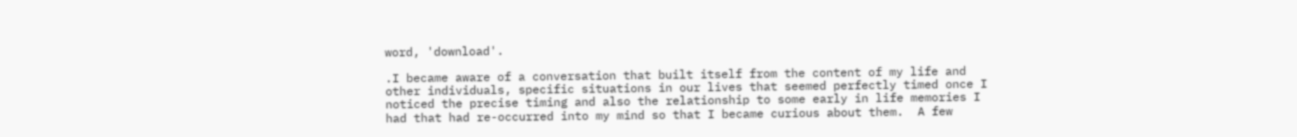word, 'download'.

.I became aware of a conversation that built itself from the content of my life and other individuals, specific situations in our lives that seemed perfectly timed once I noticed the precise timing and also the relationship to some early in life memories I had that had re-occurred into my mind so that I became curious about them.  A few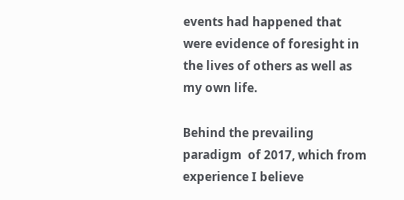events had happened that were evidence of foresight in the lives of others as well as my own life.

Behind the prevailing paradigm  of 2017, which from experience I believe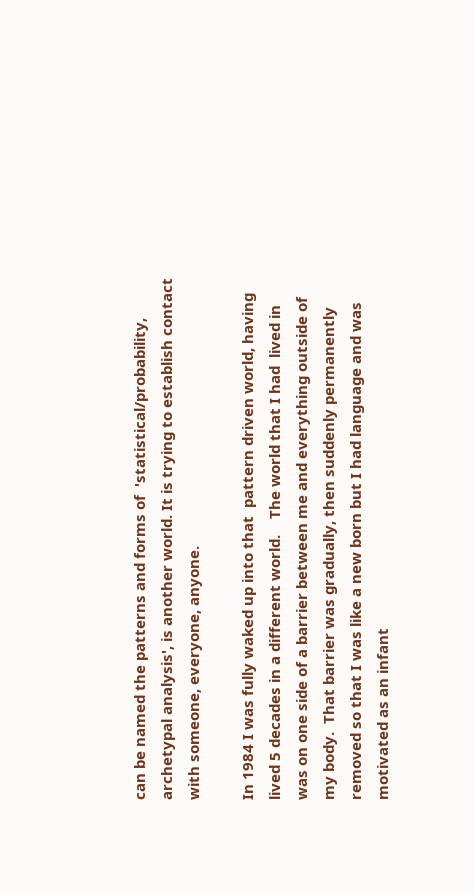can be named the patterns and forms of  'statistical/probability, archetypal analysis', is another world. It is trying to establish contact with someone, everyone, anyone.

In 1984 I was fully waked up into that  pattern driven world, having lived 5 decades in a different world.    The world that I had  lived in  was on one side of a barrier between me and everything outside of my body.  That barrier was gradually, then suddenly permanently  removed so that I was like a new born but I had language and was motivated as an infant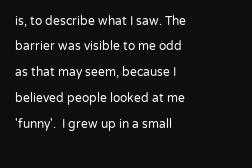is, to describe what I saw. The barrier was visible to me odd as that may seem, because I believed people looked at me 'funny'.  I grew up in a small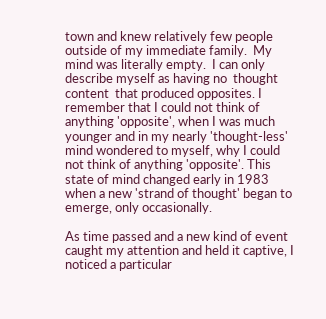town and knew relatively few people outside of my immediate family.  My mind was literally empty.  I can only describe myself as having no  thought content  that produced opposites. I remember that I could not think of anything 'opposite', when I was much younger and in my nearly 'thought-less' mind wondered to myself, why I could not think of anything 'opposite'. This state of mind changed early in 1983 when a new 'strand of thought' began to emerge, only occasionally.

As time passed and a new kind of event caught my attention and held it captive, I noticed a particular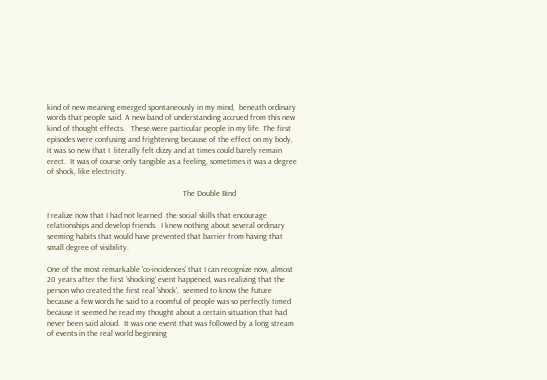kind of new meaning emerged spontaneously in my mind,  beneath ordinary words that people said. A new band of understanding accrued from this new kind of thought effects.   These were particular people in my life. The first episodes were confusing and frightening because of the effect on my body, it was so new that I  literally felt dizzy and at times could barely remain erect.  It was of course only tangible as a feeling, sometimes it was a degree of shock, like electricity.

                                                                    The Double Bind

I realize now that I had not learned  the social skills that encourage relationships and develop friends.  I knew nothing about several ordinary seeming habits that would have prevented that barrier from having that  small degree of visibility.

One of the most remarkable 'co-incidences' that I can recognize now, almost 20 years after the first 'shocking' event happened, was realizing that the person who created the first real 'shock',  seemed to know the future because a few words he said to a roomful of people was so perfectly timed because it seemed he read my thought about a certain situation that had never been said aloud.  It was one event that was followed by a long stream of events in the real world beginning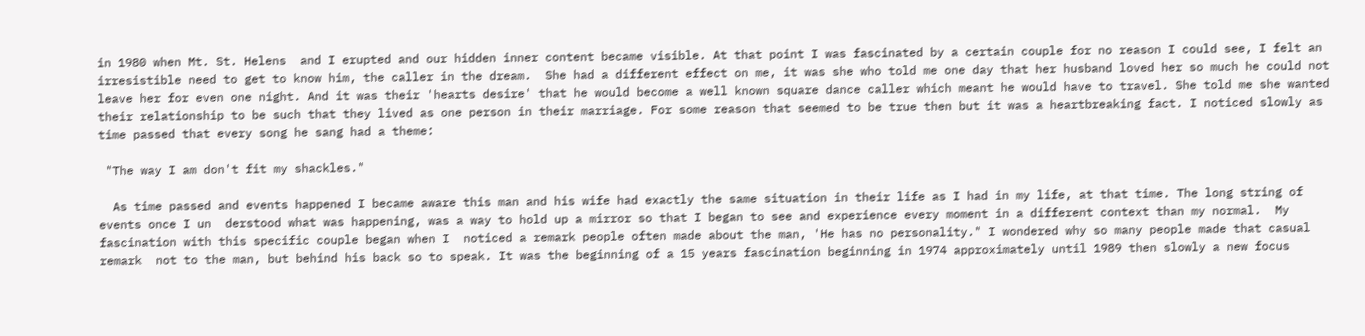in 1980 when Mt. St. Helens  and I erupted and our hidden inner content became visible. At that point I was fascinated by a certain couple for no reason I could see, I felt an irresistible need to get to know him, the caller in the dream.  She had a different effect on me, it was she who told me one day that her husband loved her so much he could not leave her for even one night. And it was their 'hearts desire' that he would become a well known square dance caller which meant he would have to travel. She told me she wanted their relationship to be such that they lived as one person in their marriage. For some reason that seemed to be true then but it was a heartbreaking fact. I noticed slowly as time passed that every song he sang had a theme:

 "The way I am don't fit my shackles."

  As time passed and events happened I became aware this man and his wife had exactly the same situation in their life as I had in my life, at that time. The long string of events once I un  derstood what was happening, was a way to hold up a mirror so that I began to see and experience every moment in a different context than my normal.  My fascination with this specific couple began when I  noticed a remark people often made about the man, 'He has no personality." I wondered why so many people made that casual remark  not to the man, but behind his back so to speak. It was the beginning of a 15 years fascination beginning in 1974 approximately until 1989 then slowly a new focus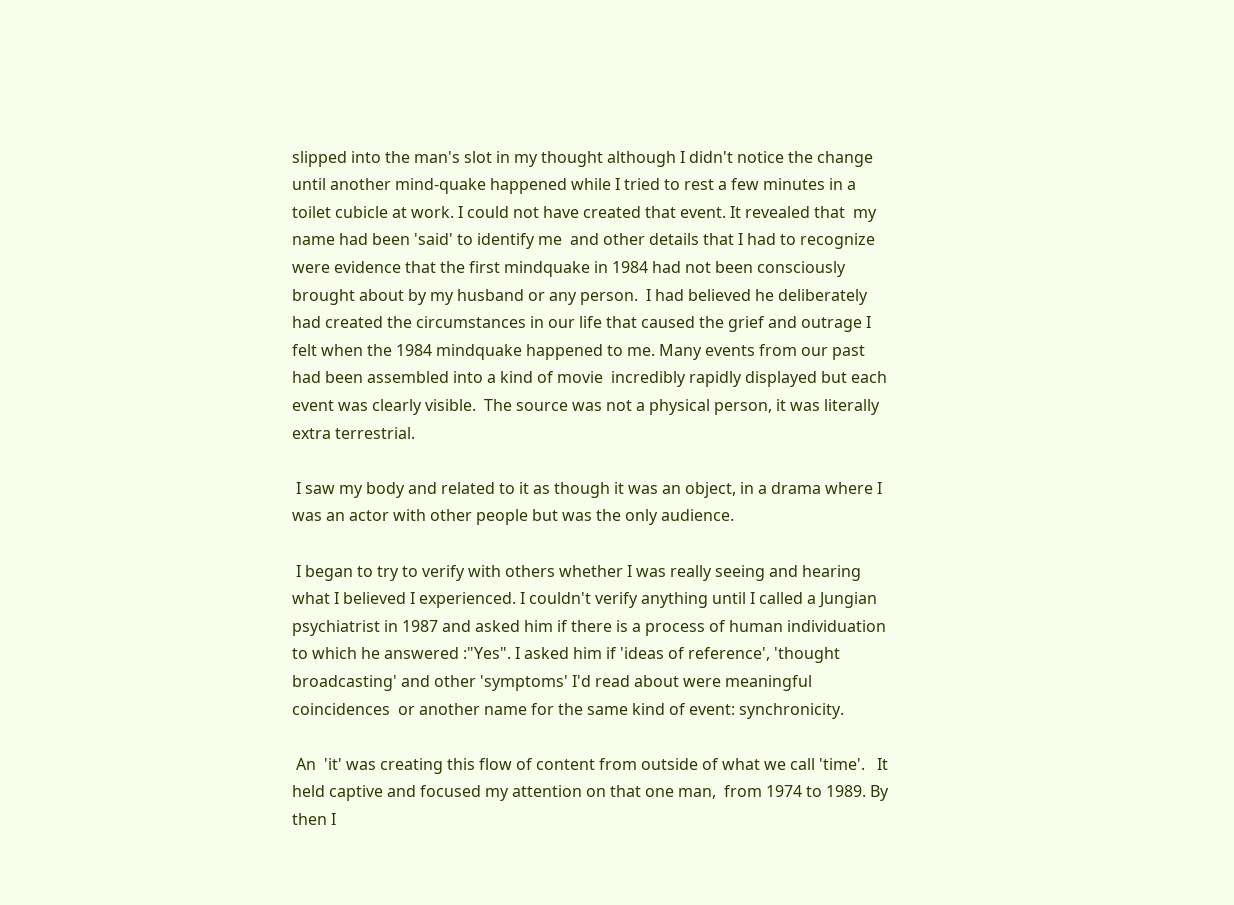slipped into the man's slot in my thought although I didn't notice the change until another mind-quake happened while I tried to rest a few minutes in a toilet cubicle at work. I could not have created that event. It revealed that  my name had been 'said' to identify me  and other details that I had to recognize were evidence that the first mindquake in 1984 had not been consciously brought about by my husband or any person.  I had believed he deliberately had created the circumstances in our life that caused the grief and outrage I felt when the 1984 mindquake happened to me. Many events from our past had been assembled into a kind of movie  incredibly rapidly displayed but each event was clearly visible.  The source was not a physical person, it was literally extra terrestrial.

 I saw my body and related to it as though it was an object, in a drama where I was an actor with other people but was the only audience.

 I began to try to verify with others whether I was really seeing and hearing what I believed I experienced. I couldn't verify anything until I called a Jungian psychiatrist in 1987 and asked him if there is a process of human individuation to which he answered :"Yes". I asked him if 'ideas of reference', 'thought broadcasting' and other 'symptoms' I'd read about were meaningful coincidences  or another name for the same kind of event: synchronicity.

 An  'it' was creating this flow of content from outside of what we call 'time'.   It held captive and focused my attention on that one man,  from 1974 to 1989. By then I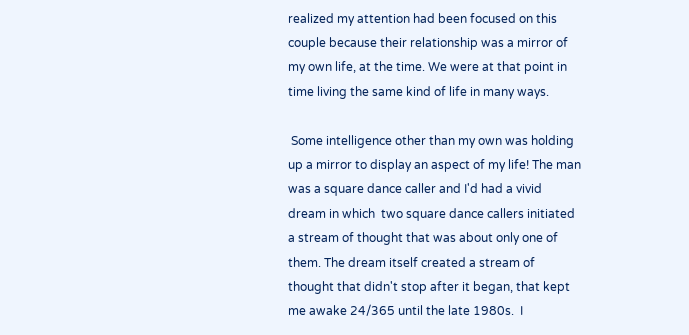realized my attention had been focused on this couple because their relationship was a mirror of my own life, at the time. We were at that point in time living the same kind of life in many ways.

 Some intelligence other than my own was holding up a mirror to display an aspect of my life! The man was a square dance caller and I'd had a vivid dream in which  two square dance callers initiated a stream of thought that was about only one of them. The dream itself created a stream of thought that didn't stop after it began, that kept me awake 24/365 until the late 1980s.  I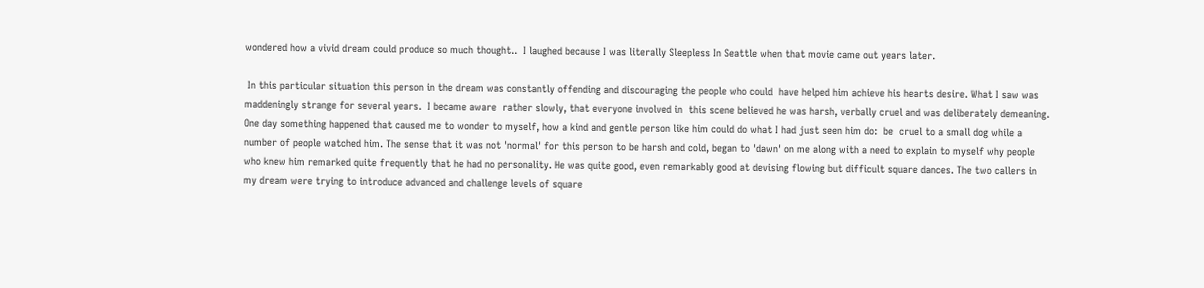wondered how a vivid dream could produce so much thought..  I laughed because I was literally Sleepless In Seattle when that movie came out years later.

 In this particular situation this person in the dream was constantly offending and discouraging the people who could  have helped him achieve his hearts desire. What I saw was maddeningly strange for several years.  I became aware  rather slowly, that everyone involved in  this scene believed he was harsh, verbally cruel and was deliberately demeaning.  One day something happened that caused me to wonder to myself, how a kind and gentle person like him could do what I had just seen him do:  be  cruel to a small dog while a number of people watched him. The sense that it was not 'normal' for this person to be harsh and cold, began to 'dawn' on me along with a need to explain to myself why people who knew him remarked quite frequently that he had no personality. He was quite good, even remarkably good at devising flowing but difficult square dances. The two callers in my dream were trying to introduce advanced and challenge levels of square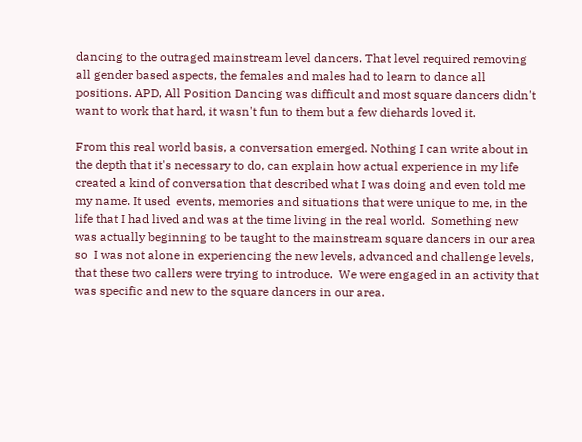dancing to the outraged mainstream level dancers. That level required removing all gender based aspects, the females and males had to learn to dance all positions. APD, All Position Dancing was difficult and most square dancers didn't want to work that hard, it wasn't fun to them but a few diehards loved it.

From this real world basis, a conversation emerged. Nothing I can write about in the depth that it's necessary to do, can explain how actual experience in my life  created a kind of conversation that described what I was doing and even told me my name. It used  events, memories and situations that were unique to me, in the life that I had lived and was at the time living in the real world.  Something new was actually beginning to be taught to the mainstream square dancers in our area so  I was not alone in experiencing the new levels, advanced and challenge levels, that these two callers were trying to introduce.  We were engaged in an activity that was specific and new to the square dancers in our area.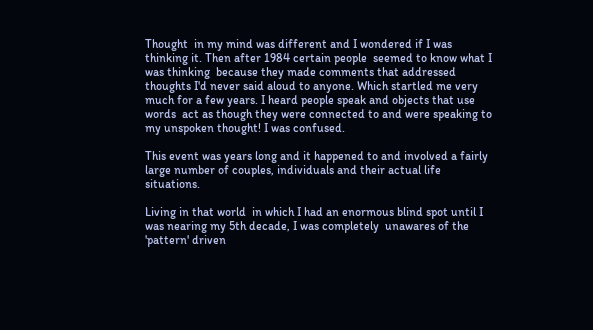Thought  in my mind was different and I wondered if I was thinking it. Then after 1984 certain people  seemed to know what I was thinking  because they made comments that addressed thoughts I'd never said aloud to anyone. Which startled me very much for a few years. I heard people speak and objects that use words  act as though they were connected to and were speaking to my unspoken thought! I was confused.

This event was years long and it happened to and involved a fairly large number of couples, individuals and their actual life situations.

Living in that world  in which I had an enormous blind spot until I was nearing my 5th decade, I was completely  unawares of the 'pattern' driven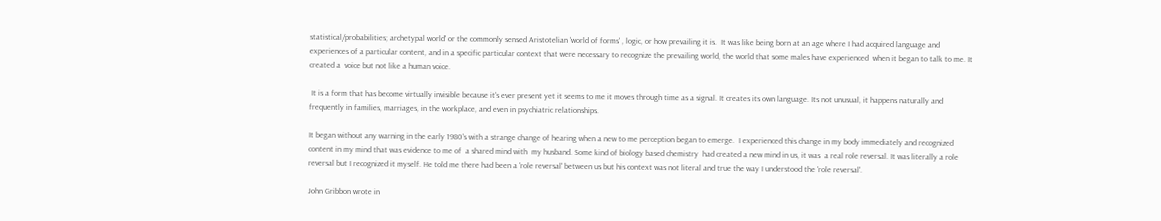statistical/probabilities; archetypal world' or the commonly sensed Aristotelian 'world of forms' , logic, or how prevailing it is.  It was like being born at an age where I had acquired language and experiences of a particular content, and in a specific particular context that were necessary to recognize the prevailing world, the world that some males have experienced  when it began to talk to me. It created a  voice but not like a human voice.

 It is a form that has become virtually invisible because it's ever present yet it seems to me it moves through time as a signal. It creates its own language. Its not unusual, it happens naturally and frequently in families, marriages, in the workplace, and even in psychiatric relationships.

It began without any warning in the early 1980's with a strange change of hearing when a new to me perception began to emerge.  I experienced this change in my body immediately and recognized content in my mind that was evidence to me of  a shared mind with  my husband. Some kind of biology based chemistry  had created a new mind in us, it was  a real role reversal. It was literally a role reversal but I recognized it myself. He told me there had been a 'role reversal' between us but his context was not literal and true the way I understood the 'role reversal'.

John Gribbon wrote in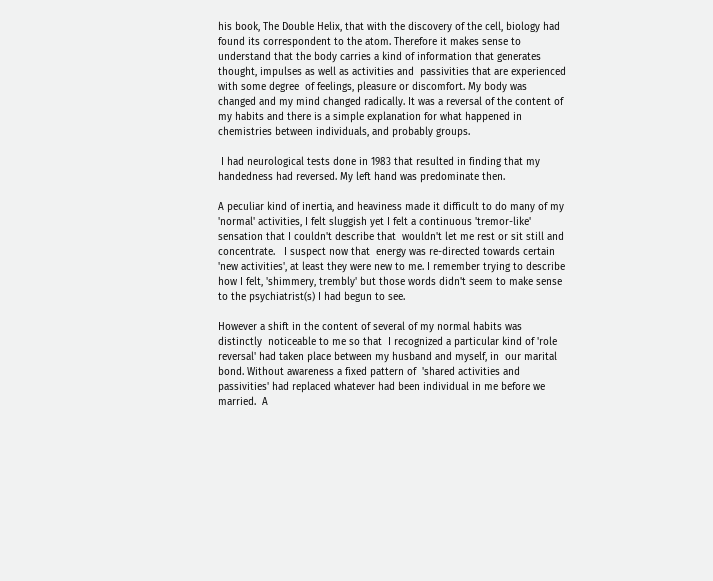his book, The Double Helix, that with the discovery of the cell, biology had found its correspondent to the atom. Therefore it makes sense to understand that the body carries a kind of information that generates thought, impulses as well as activities and  passivities that are experienced with some degree  of feelings, pleasure or discomfort. My body was changed and my mind changed radically. It was a reversal of the content of my habits and there is a simple explanation for what happened in chemistries between individuals, and probably groups.

 I had neurological tests done in 1983 that resulted in finding that my handedness had reversed. My left hand was predominate then.

A peculiar kind of inertia, and heaviness made it difficult to do many of my 'normal' activities, I felt sluggish yet I felt a continuous 'tremor-like' sensation that I couldn't describe that  wouldn't let me rest or sit still and concentrate.   I suspect now that  energy was re-directed towards certain 'new activities', at least they were new to me. I remember trying to describe how I felt, 'shimmery, trembly' but those words didn't seem to make sense to the psychiatrist(s) I had begun to see.

However a shift in the content of several of my normal habits was distinctly  noticeable to me so that  I recognized a particular kind of 'role reversal' had taken place between my husband and myself, in  our marital bond. Without awareness a fixed pattern of  'shared activities and passivities' had replaced whatever had been individual in me before we married.  A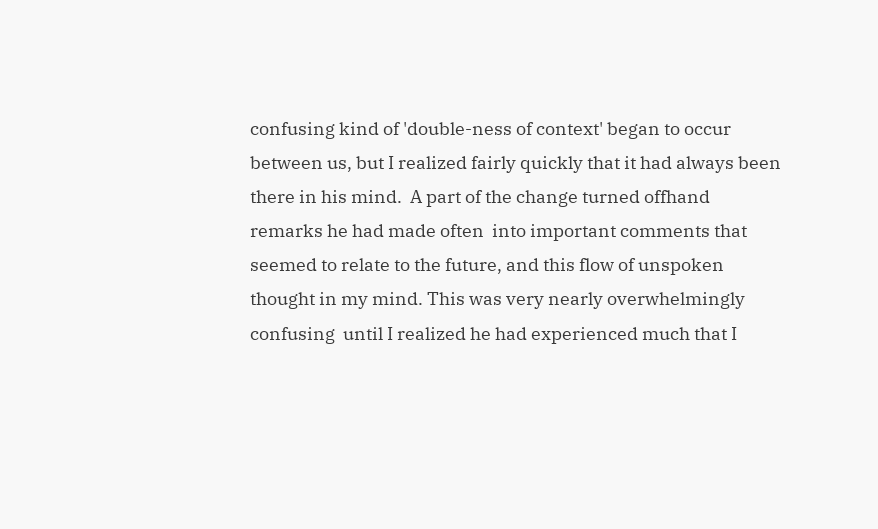confusing kind of 'double-ness of context' began to occur between us, but I realized fairly quickly that it had always been there in his mind.  A part of the change turned offhand remarks he had made often  into important comments that seemed to relate to the future, and this flow of unspoken thought in my mind. This was very nearly overwhelmingly confusing  until I realized he had experienced much that I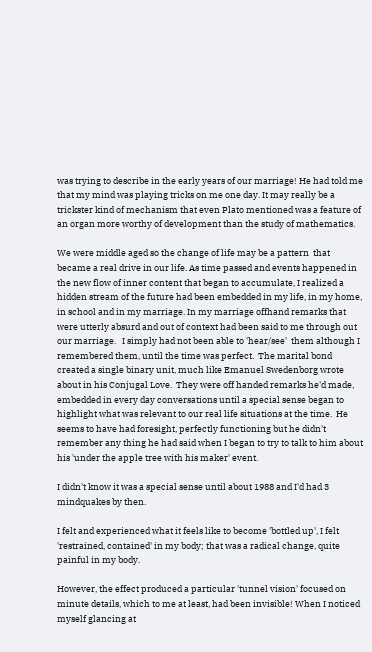was trying to describe in the early years of our marriage! He had told me that my mind was playing tricks on me one day. It may really be a trickster kind of mechanism that even Plato mentioned was a feature of an organ more worthy of development than the study of mathematics.

We were middle aged so the change of life may be a pattern  that became a real drive in our life. As time passed and events happened in the new flow of inner content that began to accumulate, I realized a  hidden stream of the future had been embedded in my life, in my home, in school and in my marriage. In my marriage offhand remarks that were utterly absurd and out of context had been said to me through out our marriage.   I simply had not been able to 'hear/see'  them although I remembered them, until the time was perfect.  The marital bond created a single binary unit, much like Emanuel Swedenborg wrote about in his Conjugal Love.  They were off handed remarks he'd made, embedded in every day conversations until a special sense began to highlight what was relevant to our real life situations at the time.  He seems to have had foresight, perfectly functioning but he didn't remember any thing he had said when I began to try to talk to him about his 'under the apple tree with his maker' event.

I didn't know it was a special sense until about 1988 and I'd had 3 mindquakes by then.

I felt and experienced what it feels like to become 'bottled up', I felt 'restrained, contained' in my body; that was a radical change, quite painful in my body.

However, the effect produced a particular 'tunnel vision' focused on minute details, which to me at least, had been invisible! When I noticed myself glancing at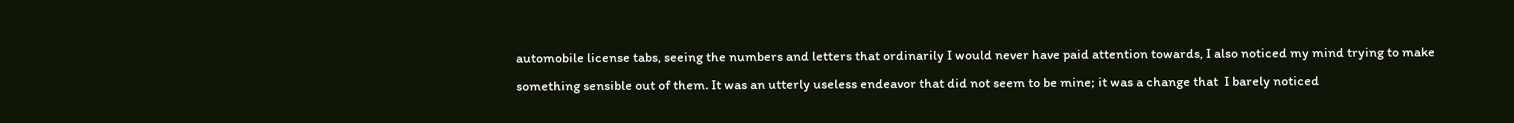automobile license tabs, seeing the numbers and letters that ordinarily I would never have paid attention towards, I also noticed my mind trying to make something sensible out of them. It was an utterly useless endeavor that did not seem to be mine; it was a change that  I barely noticed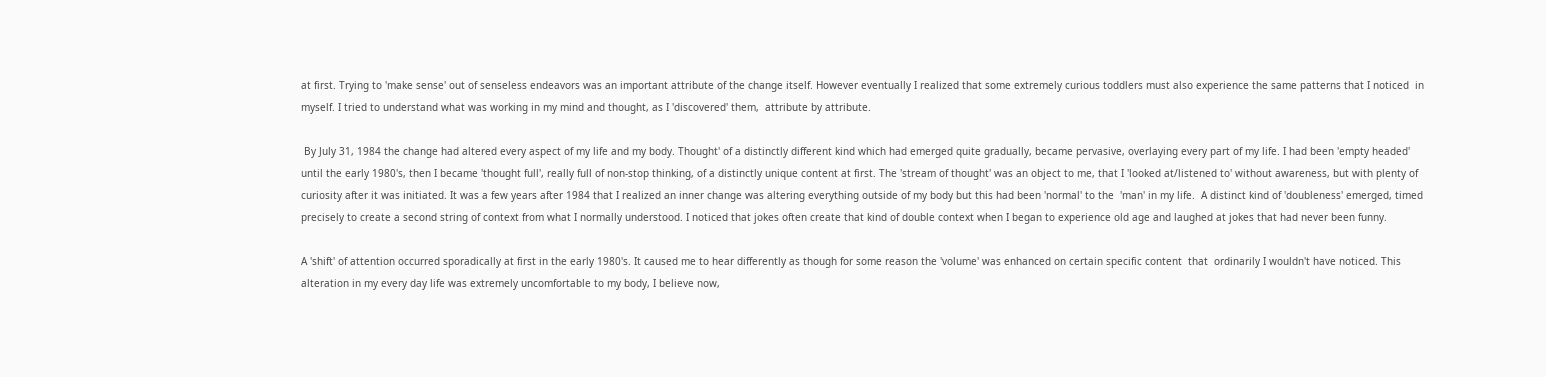at first. Trying to 'make sense' out of senseless endeavors was an important attribute of the change itself. However eventually I realized that some extremely curious toddlers must also experience the same patterns that I noticed  in myself. I tried to understand what was working in my mind and thought, as I 'discovered' them,  attribute by attribute.

 By July 31, 1984 the change had altered every aspect of my life and my body. Thought' of a distinctly different kind which had emerged quite gradually, became pervasive, overlaying every part of my life. I had been 'empty headed' until the early 1980's, then I became 'thought full', really full of non-stop thinking, of a distinctly unique content at first. The 'stream of thought' was an object to me, that I 'looked at/listened to' without awareness, but with plenty of curiosity after it was initiated. It was a few years after 1984 that I realized an inner change was altering everything outside of my body but this had been 'normal' to the  'man' in my life.  A distinct kind of 'doubleness' emerged, timed precisely to create a second string of context from what I normally understood. I noticed that jokes often create that kind of double context when I began to experience old age and laughed at jokes that had never been funny.

A 'shift' of attention occurred sporadically at first in the early 1980's. It caused me to hear differently as though for some reason the 'volume' was enhanced on certain specific content  that  ordinarily I wouldn't have noticed. This alteration in my every day life was extremely uncomfortable to my body, I believe now,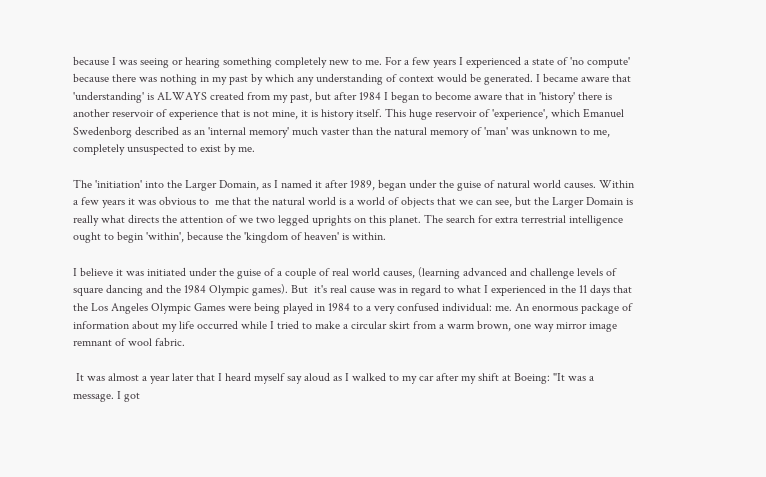because I was seeing or hearing something completely new to me. For a few years I experienced a state of 'no compute' because there was nothing in my past by which any understanding of context would be generated. I became aware that 'understanding' is ALWAYS created from my past, but after 1984 I began to become aware that in 'history' there is another reservoir of experience that is not mine, it is history itself. This huge reservoir of 'experience', which Emanuel Swedenborg described as an 'internal memory' much vaster than the natural memory of 'man' was unknown to me, completely unsuspected to exist by me.

The 'initiation' into the Larger Domain, as I named it after 1989, began under the guise of natural world causes. Within a few years it was obvious to  me that the natural world is a world of objects that we can see, but the Larger Domain is really what directs the attention of we two legged uprights on this planet. The search for extra terrestrial intelligence ought to begin 'within', because the 'kingdom of heaven' is within.

I believe it was initiated under the guise of a couple of real world causes, (learning advanced and challenge levels of square dancing and the 1984 Olympic games). But  it's real cause was in regard to what I experienced in the 11 days that the Los Angeles Olympic Games were being played in 1984 to a very confused individual: me. An enormous package of information about my life occurred while I tried to make a circular skirt from a warm brown, one way mirror image remnant of wool fabric.

 It was almost a year later that I heard myself say aloud as I walked to my car after my shift at Boeing: "It was a message. I got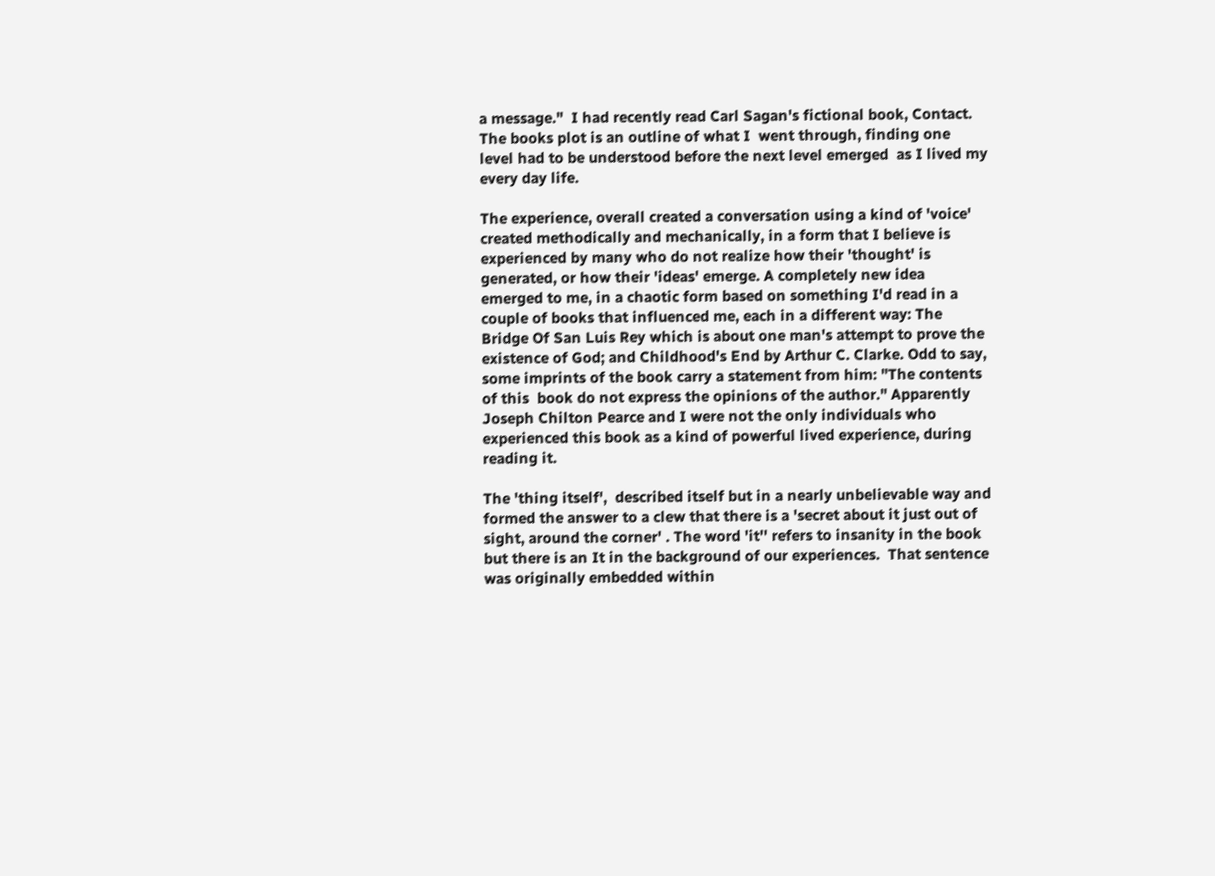a message."  I had recently read Carl Sagan's fictional book, Contact. The books plot is an outline of what I  went through, finding one level had to be understood before the next level emerged  as I lived my every day life.

The experience, overall created a conversation using a kind of 'voice' created methodically and mechanically, in a form that I believe is experienced by many who do not realize how their 'thought' is generated, or how their 'ideas' emerge. A completely new idea emerged to me, in a chaotic form based on something I'd read in a couple of books that influenced me, each in a different way: The Bridge Of San Luis Rey which is about one man's attempt to prove the existence of God; and Childhood's End by Arthur C. Clarke. Odd to say, some imprints of the book carry a statement from him: "The contents of this  book do not express the opinions of the author." Apparently Joseph Chilton Pearce and I were not the only individuals who experienced this book as a kind of powerful lived experience, during reading it.

The 'thing itself',  described itself but in a nearly unbelievable way and formed the answer to a clew that there is a 'secret about it just out of sight, around the corner' . The word 'it'' refers to insanity in the book but there is an It in the background of our experiences.  That sentence was originally embedded within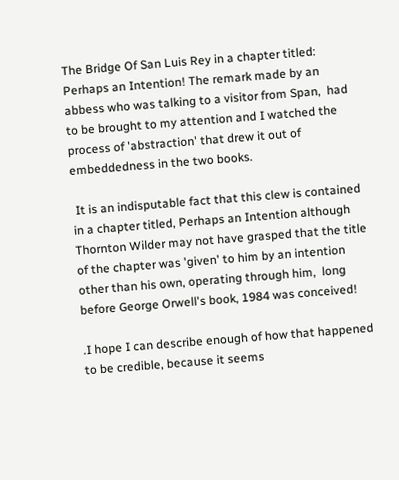The Bridge Of San Luis Rey in a chapter titled: Perhaps an Intention! The remark made by an abbess who was talking to a visitor from Span,  had to be brought to my attention and I watched the process of 'abstraction' that drew it out of embeddedness in the two books.

 It is an indisputable fact that this clew is contained in a chapter titled, Perhaps an Intention although Thornton Wilder may not have grasped that the title of the chapter was 'given' to him by an intention  other than his own, operating through him,  long before George Orwell's book, 1984 was conceived!

.I hope I can describe enough of how that happened to be credible, because it seems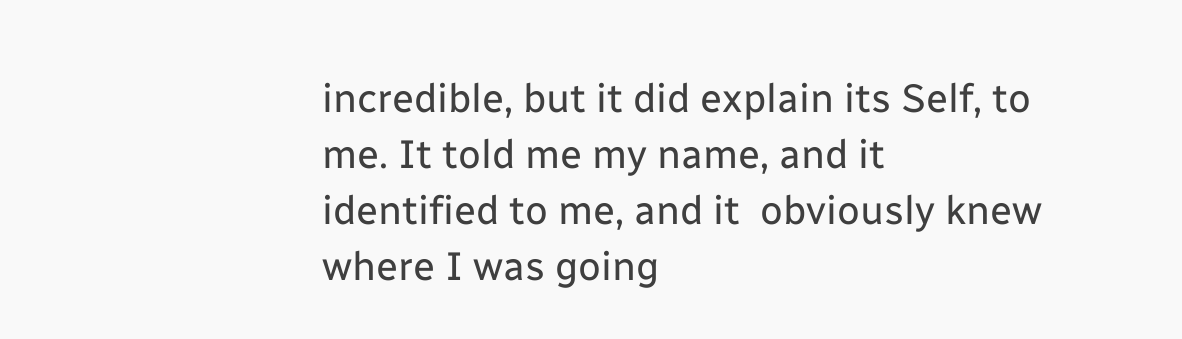incredible, but it did explain its Self, to me. It told me my name, and it identified to me, and it  obviously knew where I was going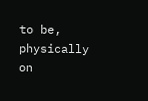to be,  physically on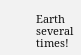Earth several times!